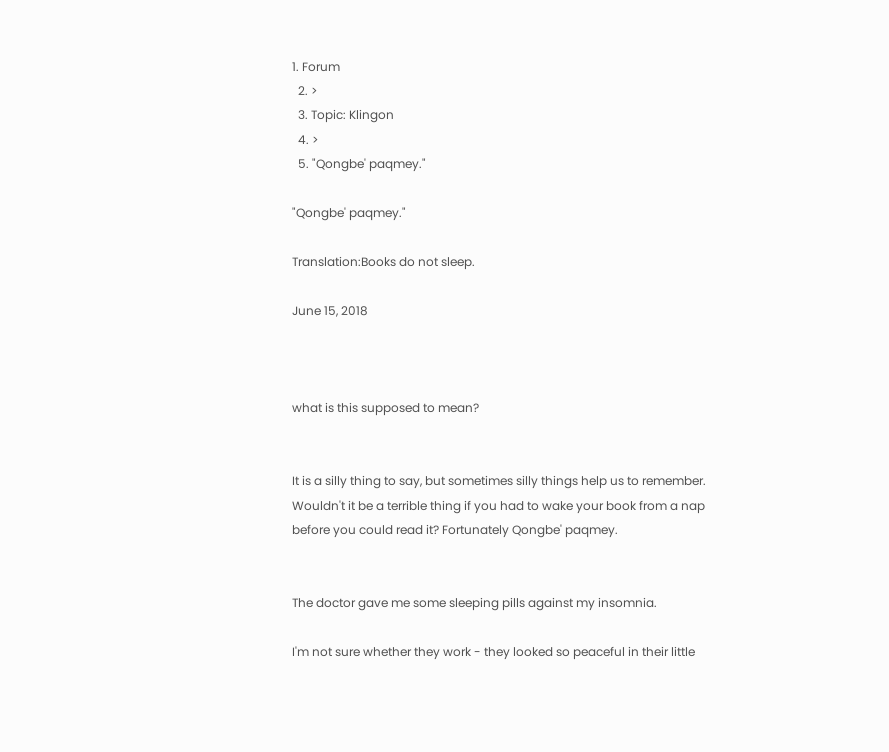1. Forum
  2. >
  3. Topic: Klingon
  4. >
  5. "Qongbe' paqmey."

"Qongbe' paqmey."

Translation:Books do not sleep.

June 15, 2018



what is this supposed to mean?


It is a silly thing to say, but sometimes silly things help us to remember. Wouldn't it be a terrible thing if you had to wake your book from a nap before you could read it? Fortunately Qongbe' paqmey.


The doctor gave me some sleeping pills against my insomnia.

I'm not sure whether they work - they looked so peaceful in their little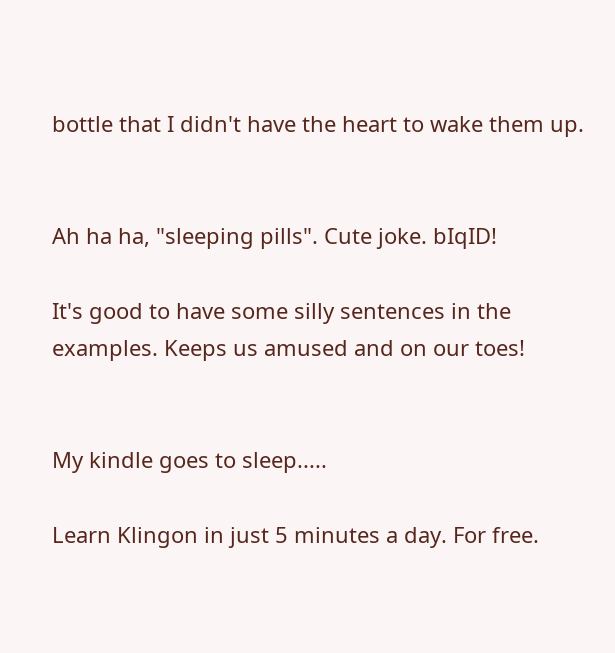bottle that I didn't have the heart to wake them up.


Ah ha ha, "sleeping pills". Cute joke. bIqID!

It's good to have some silly sentences in the examples. Keeps us amused and on our toes!


My kindle goes to sleep.....

Learn Klingon in just 5 minutes a day. For free.